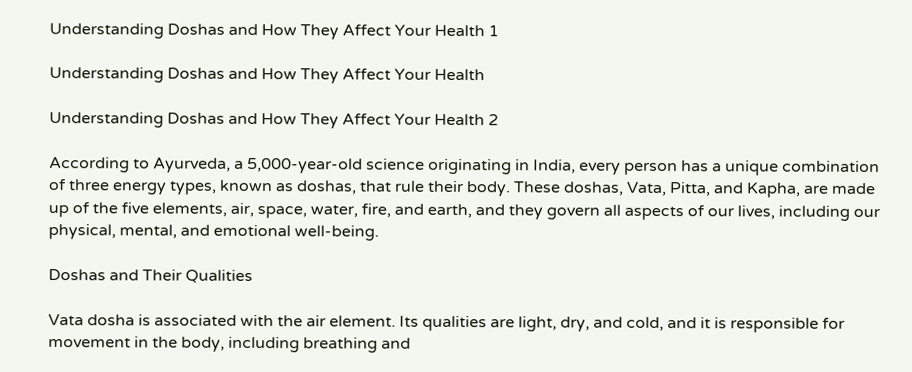Understanding Doshas and How They Affect Your Health 1

Understanding Doshas and How They Affect Your Health

Understanding Doshas and How They Affect Your Health 2

According to Ayurveda, a 5,000-year-old science originating in India, every person has a unique combination of three energy types, known as doshas, that rule their body. These doshas, Vata, Pitta, and Kapha, are made up of the five elements, air, space, water, fire, and earth, and they govern all aspects of our lives, including our physical, mental, and emotional well-being.

Doshas and Their Qualities

Vata dosha is associated with the air element. Its qualities are light, dry, and cold, and it is responsible for movement in the body, including breathing and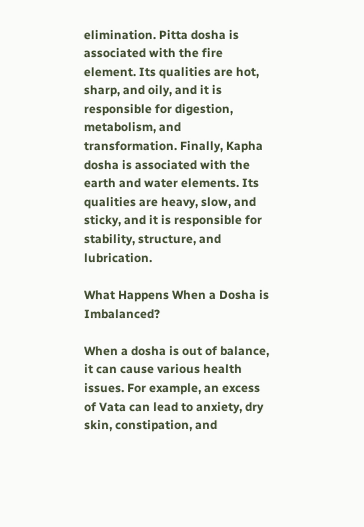elimination. Pitta dosha is associated with the fire element. Its qualities are hot, sharp, and oily, and it is responsible for digestion, metabolism, and transformation. Finally, Kapha dosha is associated with the earth and water elements. Its qualities are heavy, slow, and sticky, and it is responsible for stability, structure, and lubrication.

What Happens When a Dosha is Imbalanced?

When a dosha is out of balance, it can cause various health issues. For example, an excess of Vata can lead to anxiety, dry skin, constipation, and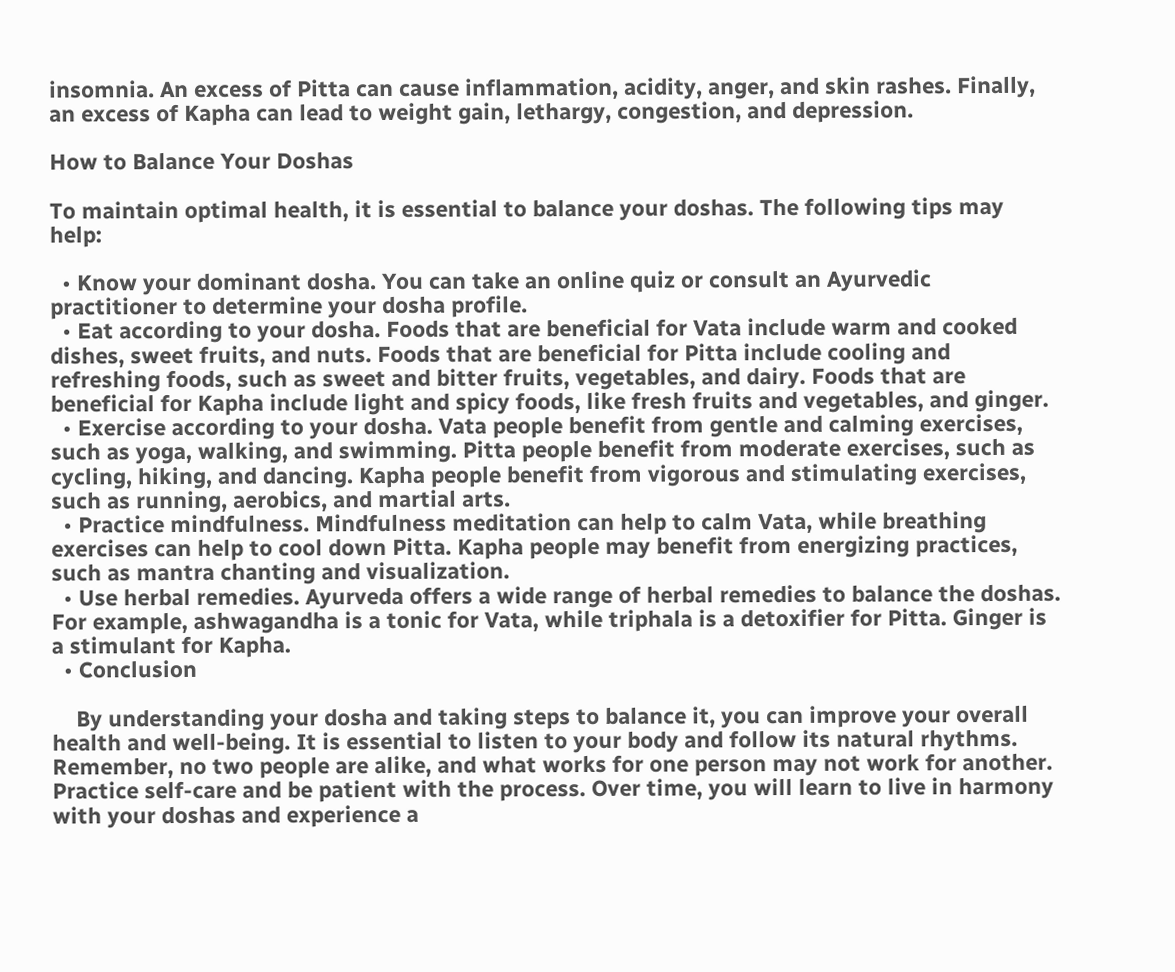insomnia. An excess of Pitta can cause inflammation, acidity, anger, and skin rashes. Finally, an excess of Kapha can lead to weight gain, lethargy, congestion, and depression.

How to Balance Your Doshas

To maintain optimal health, it is essential to balance your doshas. The following tips may help:

  • Know your dominant dosha. You can take an online quiz or consult an Ayurvedic practitioner to determine your dosha profile.
  • Eat according to your dosha. Foods that are beneficial for Vata include warm and cooked dishes, sweet fruits, and nuts. Foods that are beneficial for Pitta include cooling and refreshing foods, such as sweet and bitter fruits, vegetables, and dairy. Foods that are beneficial for Kapha include light and spicy foods, like fresh fruits and vegetables, and ginger.
  • Exercise according to your dosha. Vata people benefit from gentle and calming exercises, such as yoga, walking, and swimming. Pitta people benefit from moderate exercises, such as cycling, hiking, and dancing. Kapha people benefit from vigorous and stimulating exercises, such as running, aerobics, and martial arts.
  • Practice mindfulness. Mindfulness meditation can help to calm Vata, while breathing exercises can help to cool down Pitta. Kapha people may benefit from energizing practices, such as mantra chanting and visualization.
  • Use herbal remedies. Ayurveda offers a wide range of herbal remedies to balance the doshas. For example, ashwagandha is a tonic for Vata, while triphala is a detoxifier for Pitta. Ginger is a stimulant for Kapha.
  • Conclusion

    By understanding your dosha and taking steps to balance it, you can improve your overall health and well-being. It is essential to listen to your body and follow its natural rhythms. Remember, no two people are alike, and what works for one person may not work for another. Practice self-care and be patient with the process. Over time, you will learn to live in harmony with your doshas and experience a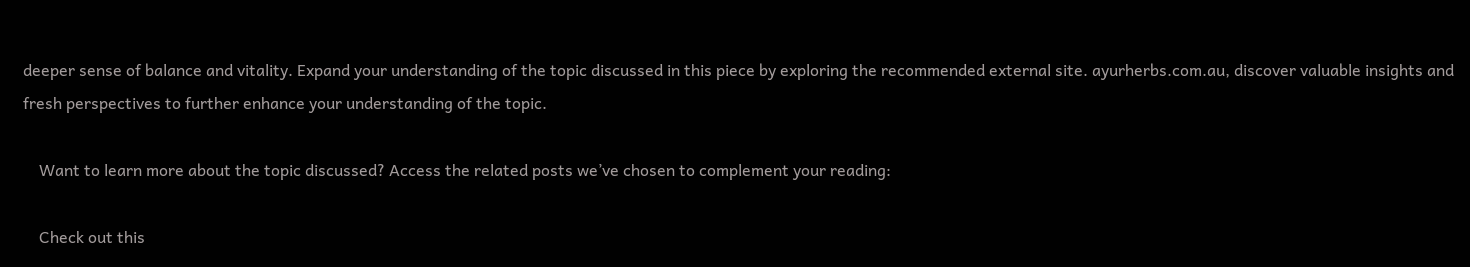deeper sense of balance and vitality. Expand your understanding of the topic discussed in this piece by exploring the recommended external site. ayurherbs.com.au, discover valuable insights and fresh perspectives to further enhance your understanding of the topic.

    Want to learn more about the topic discussed? Access the related posts we’ve chosen to complement your reading:

    Check out this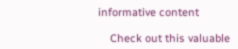informative content

    Check out this valuable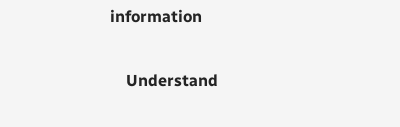information

    Understand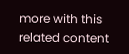more with this related content